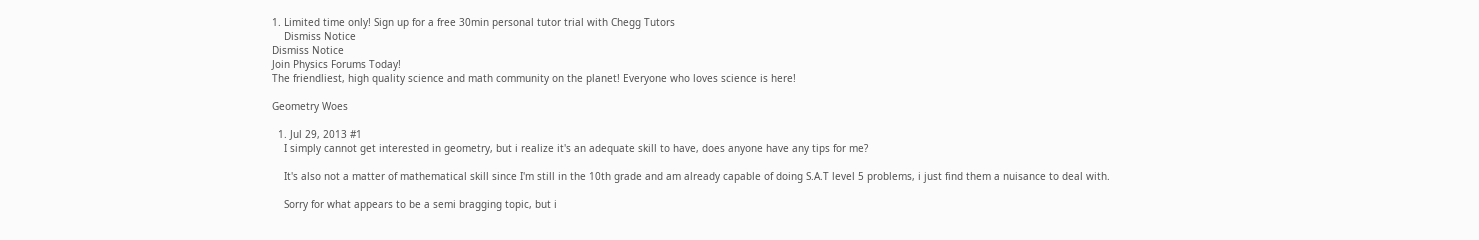1. Limited time only! Sign up for a free 30min personal tutor trial with Chegg Tutors
    Dismiss Notice
Dismiss Notice
Join Physics Forums Today!
The friendliest, high quality science and math community on the planet! Everyone who loves science is here!

Geometry Woes

  1. Jul 29, 2013 #1
    I simply cannot get interested in geometry, but i realize it's an adequate skill to have, does anyone have any tips for me?

    It's also not a matter of mathematical skill since I'm still in the 10th grade and am already capable of doing S.A.T level 5 problems, i just find them a nuisance to deal with.

    Sorry for what appears to be a semi bragging topic, but i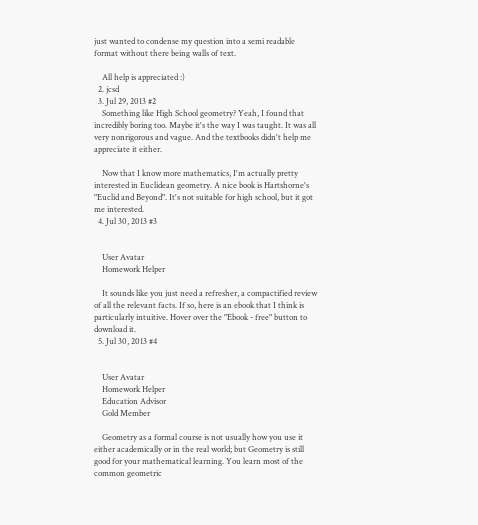just wanted to condense my question into a semi readable format without there being walls of text.

    All help is appreciated :)
  2. jcsd
  3. Jul 29, 2013 #2
    Something like High School geometry? Yeah, I found that incredibly boring too. Maybe it's the way I was taught. It was all very nonrigorous and vague. And the textbooks didn't help me appreciate it either.

    Now that I know more mathematics, I'm actually pretty interested in Euclidean geometry. A nice book is Hartshorne's "Euclid and Beyond". It's not suitable for high school, but it got me interested.
  4. Jul 30, 2013 #3


    User Avatar
    Homework Helper

    It sounds like you just need a refresher, a compactified review of all the relevant facts. If so, here is an ebook that I think is particularly intuitive. Hover over the "Ebook - free" button to download it.
  5. Jul 30, 2013 #4


    User Avatar
    Homework Helper
    Education Advisor
    Gold Member

    Geometry as a formal course is not usually how you use it either academically or in the real world; but Geometry is still good for your mathematical learning. You learn most of the common geometric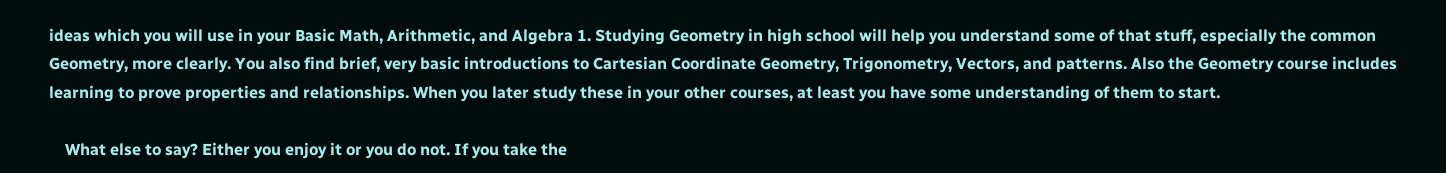ideas which you will use in your Basic Math, Arithmetic, and Algebra 1. Studying Geometry in high school will help you understand some of that stuff, especially the common Geometry, more clearly. You also find brief, very basic introductions to Cartesian Coordinate Geometry, Trigonometry, Vectors, and patterns. Also the Geometry course includes learning to prove properties and relationships. When you later study these in your other courses, at least you have some understanding of them to start.

    What else to say? Either you enjoy it or you do not. If you take the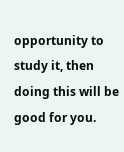opportunity to study it, then doing this will be good for you.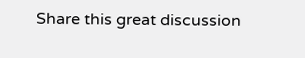Share this great discussion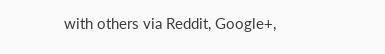with others via Reddit, Google+,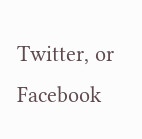Twitter, or Facebook